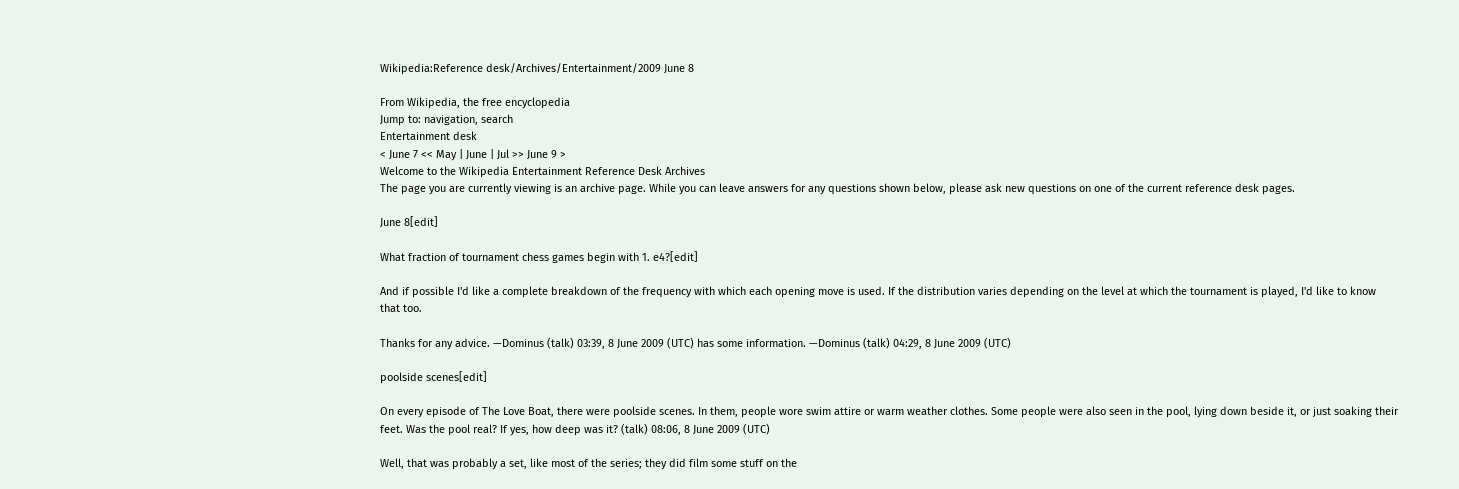Wikipedia:Reference desk/Archives/Entertainment/2009 June 8

From Wikipedia, the free encyclopedia
Jump to: navigation, search
Entertainment desk
< June 7 << May | June | Jul >> June 9 >
Welcome to the Wikipedia Entertainment Reference Desk Archives
The page you are currently viewing is an archive page. While you can leave answers for any questions shown below, please ask new questions on one of the current reference desk pages.

June 8[edit]

What fraction of tournament chess games begin with 1. e4?[edit]

And if possible I'd like a complete breakdown of the frequency with which each opening move is used. If the distribution varies depending on the level at which the tournament is played, I'd like to know that too.

Thanks for any advice. —Dominus (talk) 03:39, 8 June 2009 (UTC) has some information. —Dominus (talk) 04:29, 8 June 2009 (UTC)

poolside scenes[edit]

On every episode of The Love Boat, there were poolside scenes. In them, people wore swim attire or warm weather clothes. Some people were also seen in the pool, lying down beside it, or just soaking their feet. Was the pool real? If yes, how deep was it? (talk) 08:06, 8 June 2009 (UTC)

Well, that was probably a set, like most of the series; they did film some stuff on the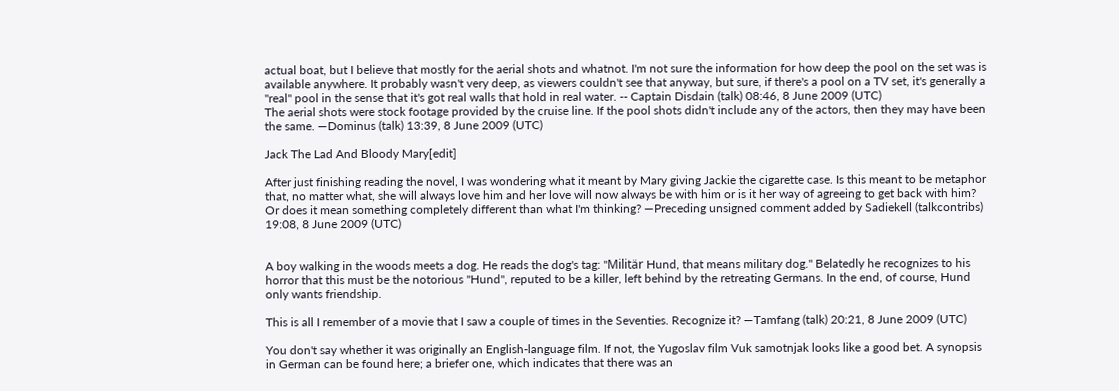actual boat, but I believe that mostly for the aerial shots and whatnot. I'm not sure the information for how deep the pool on the set was is available anywhere. It probably wasn't very deep, as viewers couldn't see that anyway, but sure, if there's a pool on a TV set, it's generally a "real" pool in the sense that it's got real walls that hold in real water. -- Captain Disdain (talk) 08:46, 8 June 2009 (UTC)
The aerial shots were stock footage provided by the cruise line. If the pool shots didn't include any of the actors, then they may have been the same. —Dominus (talk) 13:39, 8 June 2009 (UTC)

Jack The Lad And Bloody Mary[edit]

After just finishing reading the novel, I was wondering what it meant by Mary giving Jackie the cigarette case. Is this meant to be metaphor that, no matter what, she will always love him and her love will now always be with him or is it her way of agreeing to get back with him? Or does it mean something completely different than what I'm thinking? —Preceding unsigned comment added by Sadiekell (talkcontribs) 19:08, 8 June 2009 (UTC)


A boy walking in the woods meets a dog. He reads the dog's tag: "Militär Hund, that means military dog." Belatedly he recognizes to his horror that this must be the notorious "Hund", reputed to be a killer, left behind by the retreating Germans. In the end, of course, Hund only wants friendship.

This is all I remember of a movie that I saw a couple of times in the Seventies. Recognize it? —Tamfang (talk) 20:21, 8 June 2009 (UTC)

You don't say whether it was originally an English-language film. If not, the Yugoslav film Vuk samotnjak looks like a good bet. A synopsis in German can be found here; a briefer one, which indicates that there was an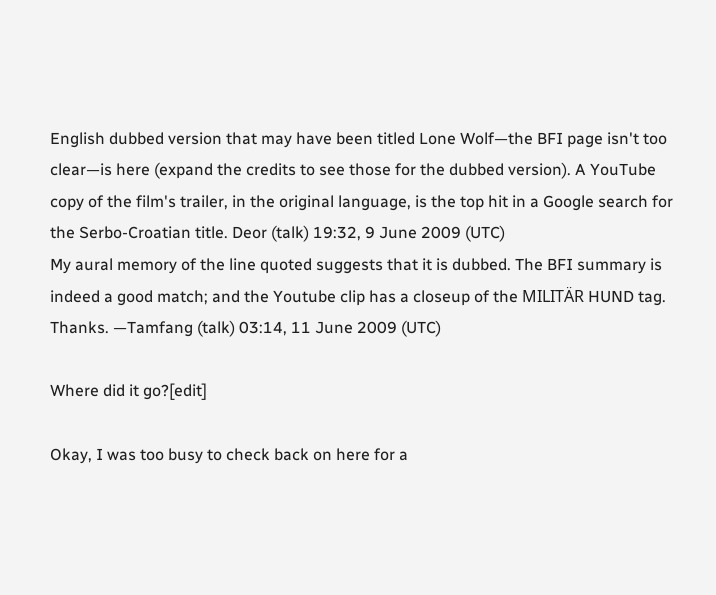English dubbed version that may have been titled Lone Wolf—the BFI page isn't too clear—is here (expand the credits to see those for the dubbed version). A YouTube copy of the film's trailer, in the original language, is the top hit in a Google search for the Serbo-Croatian title. Deor (talk) 19:32, 9 June 2009 (UTC)
My aural memory of the line quoted suggests that it is dubbed. The BFI summary is indeed a good match; and the Youtube clip has a closeup of the MILITÄR HUND tag. Thanks. —Tamfang (talk) 03:14, 11 June 2009 (UTC)

Where did it go?[edit]

Okay, I was too busy to check back on here for a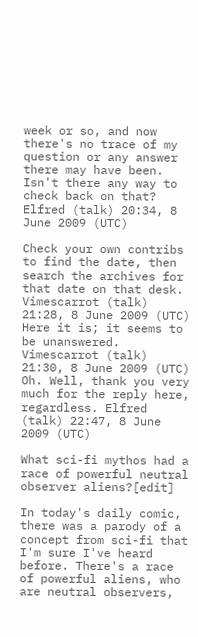week or so, and now there's no trace of my question or any answer there may have been. Isn't there any way to check back on that? Elfred (talk) 20:34, 8 June 2009 (UTC)

Check your own contribs to find the date, then search the archives for that date on that desk. Vimescarrot (talk) 21:28, 8 June 2009 (UTC)
Here it is; it seems to be unanswered. Vimescarrot (talk) 21:30, 8 June 2009 (UTC)
Oh. Well, thank you very much for the reply here, regardless. Elfred (talk) 22:47, 8 June 2009 (UTC)

What sci-fi mythos had a race of powerful neutral observer aliens?[edit]

In today's daily comic, there was a parody of a concept from sci-fi that I'm sure I've heard before. There's a race of powerful aliens, who are neutral observers,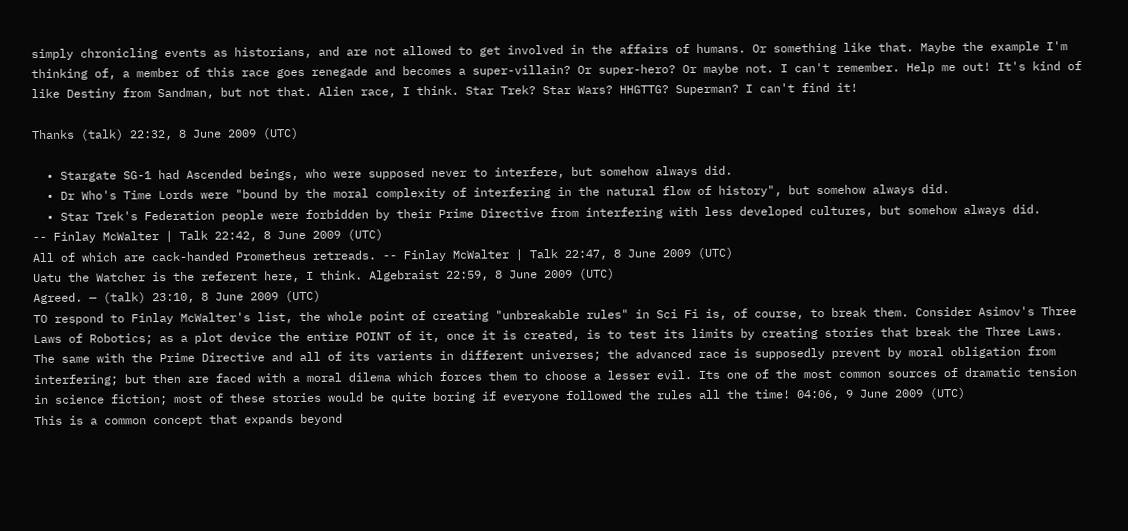simply chronicling events as historians, and are not allowed to get involved in the affairs of humans. Or something like that. Maybe the example I'm thinking of, a member of this race goes renegade and becomes a super-villain? Or super-hero? Or maybe not. I can't remember. Help me out! It's kind of like Destiny from Sandman, but not that. Alien race, I think. Star Trek? Star Wars? HHGTTG? Superman? I can't find it!

Thanks (talk) 22:32, 8 June 2009 (UTC)

  • Stargate SG-1 had Ascended beings, who were supposed never to interfere, but somehow always did.
  • Dr Who's Time Lords were "bound by the moral complexity of interfering in the natural flow of history", but somehow always did.
  • Star Trek's Federation people were forbidden by their Prime Directive from interfering with less developed cultures, but somehow always did.
-- Finlay McWalter | Talk 22:42, 8 June 2009 (UTC)
All of which are cack-handed Prometheus retreads. -- Finlay McWalter | Talk 22:47, 8 June 2009 (UTC)
Uatu the Watcher is the referent here, I think. Algebraist 22:59, 8 June 2009 (UTC)
Agreed. — (talk) 23:10, 8 June 2009 (UTC)
TO respond to Finlay McWalter's list, the whole point of creating "unbreakable rules" in Sci Fi is, of course, to break them. Consider Asimov's Three Laws of Robotics; as a plot device the entire POINT of it, once it is created, is to test its limits by creating stories that break the Three Laws. The same with the Prime Directive and all of its varients in different universes; the advanced race is supposedly prevent by moral obligation from interfering; but then are faced with a moral dilema which forces them to choose a lesser evil. Its one of the most common sources of dramatic tension in science fiction; most of these stories would be quite boring if everyone followed the rules all the time! 04:06, 9 June 2009 (UTC)
This is a common concept that expands beyond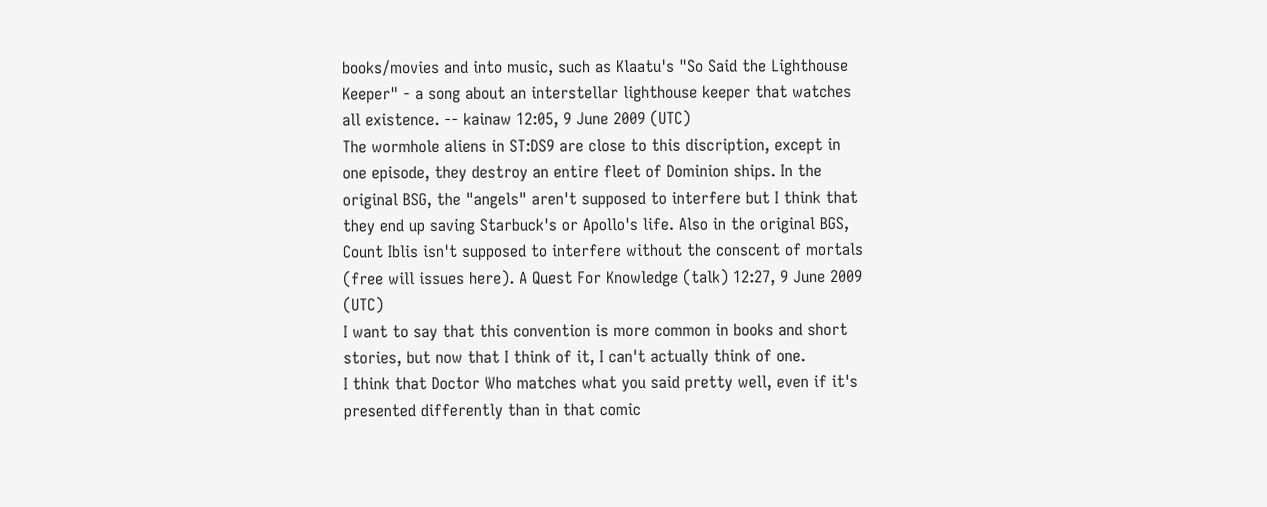books/movies and into music, such as Klaatu's "So Said the Lighthouse Keeper" - a song about an interstellar lighthouse keeper that watches all existence. -- kainaw 12:05, 9 June 2009 (UTC)
The wormhole aliens in ST:DS9 are close to this discription, except in one episode, they destroy an entire fleet of Dominion ships. In the original BSG, the "angels" aren't supposed to interfere but I think that they end up saving Starbuck's or Apollo's life. Also in the original BGS, Count Iblis isn't supposed to interfere without the conscent of mortals (free will issues here). A Quest For Knowledge (talk) 12:27, 9 June 2009 (UTC)
I want to say that this convention is more common in books and short stories, but now that I think of it, I can't actually think of one.
I think that Doctor Who matches what you said pretty well, even if it's presented differently than in that comic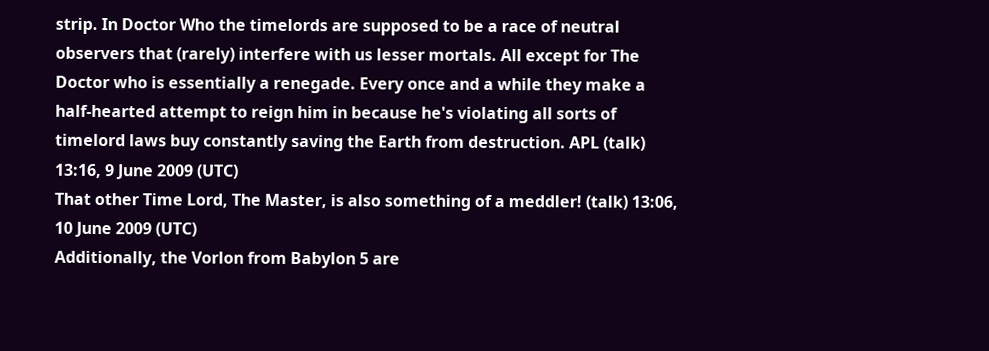strip. In Doctor Who the timelords are supposed to be a race of neutral observers that (rarely) interfere with us lesser mortals. All except for The Doctor who is essentially a renegade. Every once and a while they make a half-hearted attempt to reign him in because he's violating all sorts of timelord laws buy constantly saving the Earth from destruction. APL (talk) 13:16, 9 June 2009 (UTC)
That other Time Lord, The Master, is also something of a meddler! (talk) 13:06, 10 June 2009 (UTC)
Additionally, the Vorlon from Babylon 5 are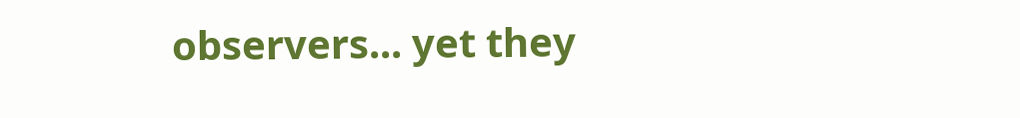observers... yet they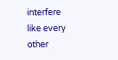interfere like every other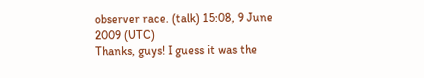observer race. (talk) 15:08, 9 June 2009 (UTC)
Thanks, guys! I guess it was the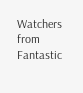Watchers from Fantastic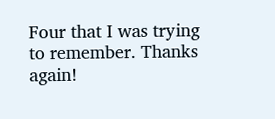Four that I was trying to remember. Thanks again!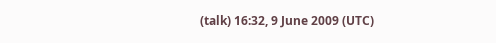(talk) 16:32, 9 June 2009 (UTC)